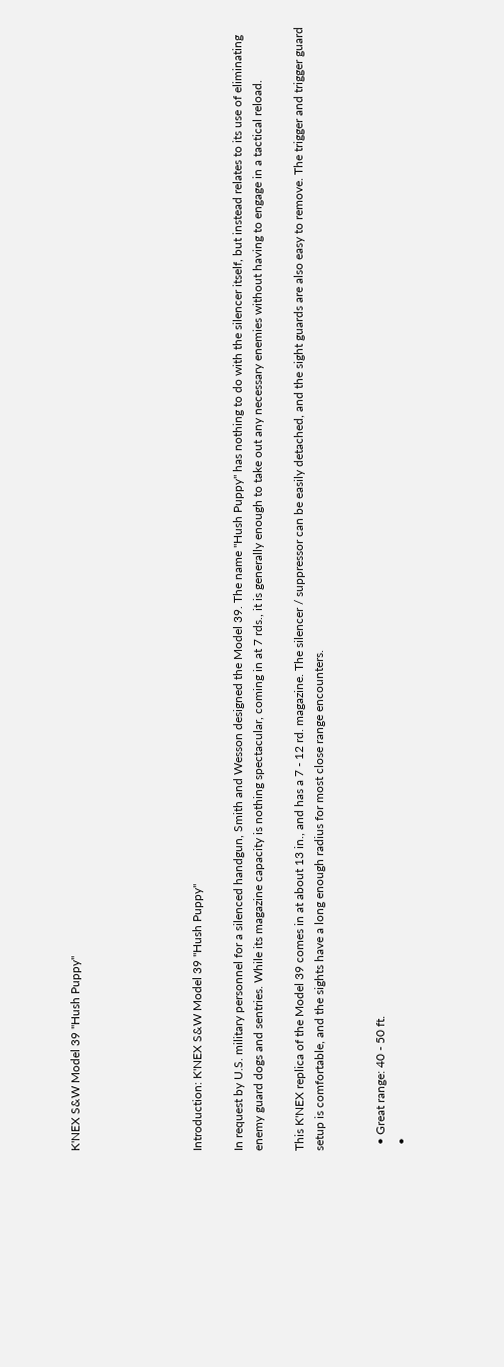K'NEX S&W Model 39 "Hush Puppy"





Introduction: K'NEX S&W Model 39 "Hush Puppy"

In request by U.S. military personnel for a silenced handgun, Smith and Wesson designed the Model 39. The name "Hush Puppy" has nothing to do with the silencer itself, but instead relates to its use of eliminating enemy guard dogs and sentries. While its magazine capacity is nothing spectacular, coming in at 7 rds., it is generally enough to take out any necessary enemies without having to engage in a tactical reload.

This K'NEX replica of the Model 39 comes in at about 13 in., and has a 7 - 12 rd. magazine. The silencer / suppressor can be easily detached, and the sight guards are also easy to remove. The trigger and trigger guard setup is comfortable, and the sights have a long enough radius for most close range encounters.


  • Great range: 40 - 50 ft.
  •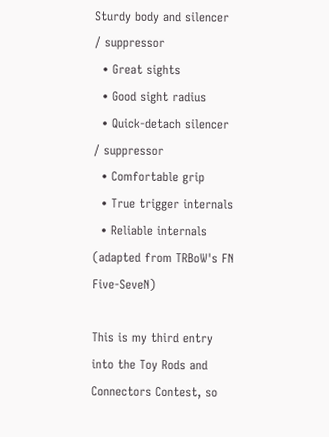Sturdy body and silencer / suppressor
  • Great sights
  • Good sight radius
  • Quick-detach silencer / suppressor
  • Comfortable grip
  • True trigger internals
  • Reliable internals (adapted from TRBoW's FN Five-SeveN)

This is my third entry into the Toy Rods and Connectors Contest, so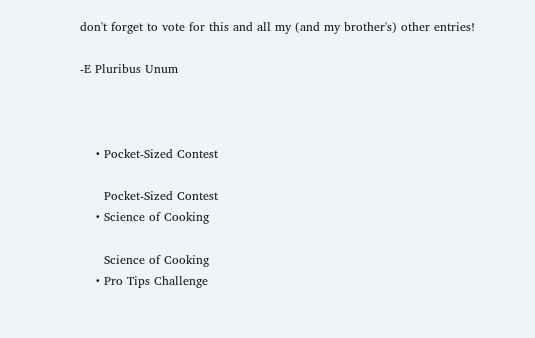don't forget to vote for this and all my (and my brother's) other entries!

-E Pluribus Unum



    • Pocket-Sized Contest

      Pocket-Sized Contest
    • Science of Cooking

      Science of Cooking
    • Pro Tips Challenge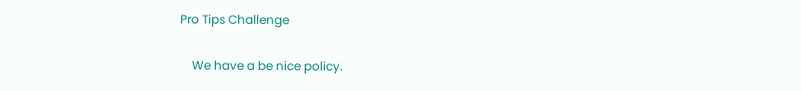Pro Tips Challenge

    We have a be nice policy.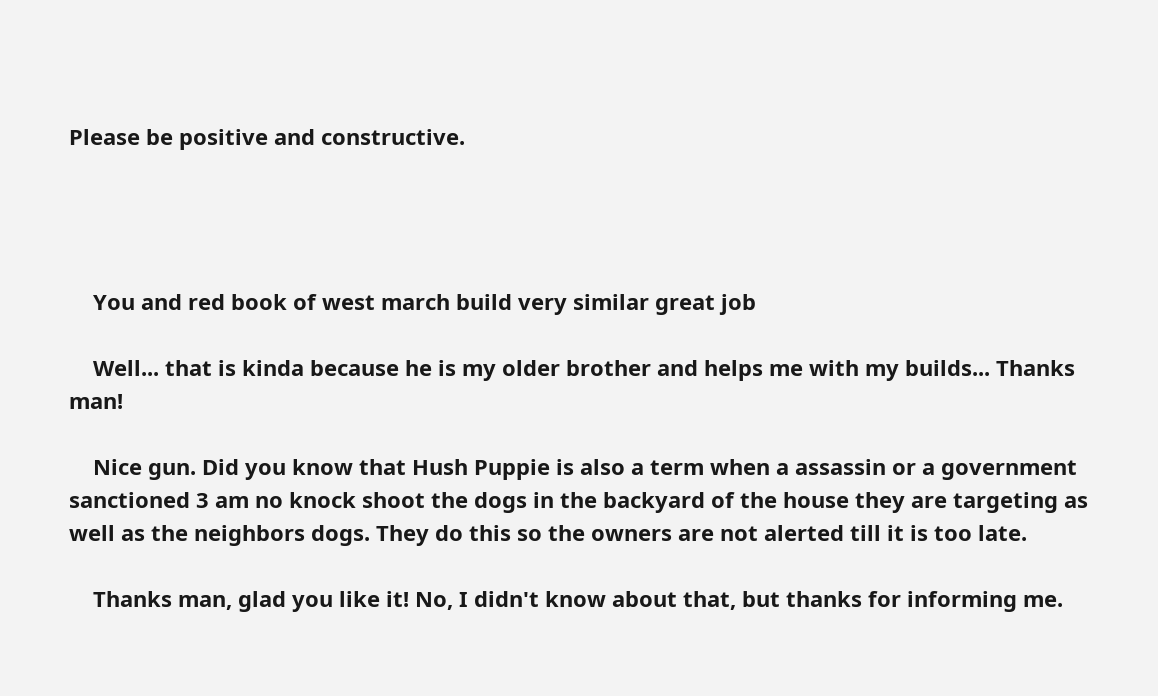Please be positive and constructive.




    You and red book of west march build very similar great job

    Well... that is kinda because he is my older brother and helps me with my builds... Thanks man!

    Nice gun. Did you know that Hush Puppie is also a term when a assassin or a government sanctioned 3 am no knock shoot the dogs in the backyard of the house they are targeting as well as the neighbors dogs. They do this so the owners are not alerted till it is too late.

    Thanks man, glad you like it! No, I didn't know about that, but thanks for informing me.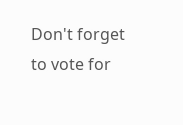Don't forget to vote for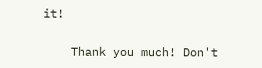it!

    Thank you much! Don't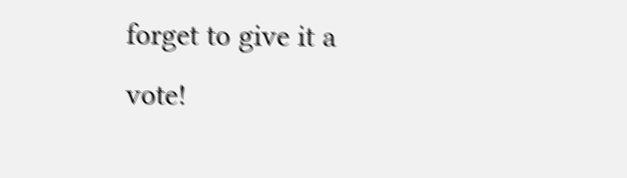forget to give it a vote!